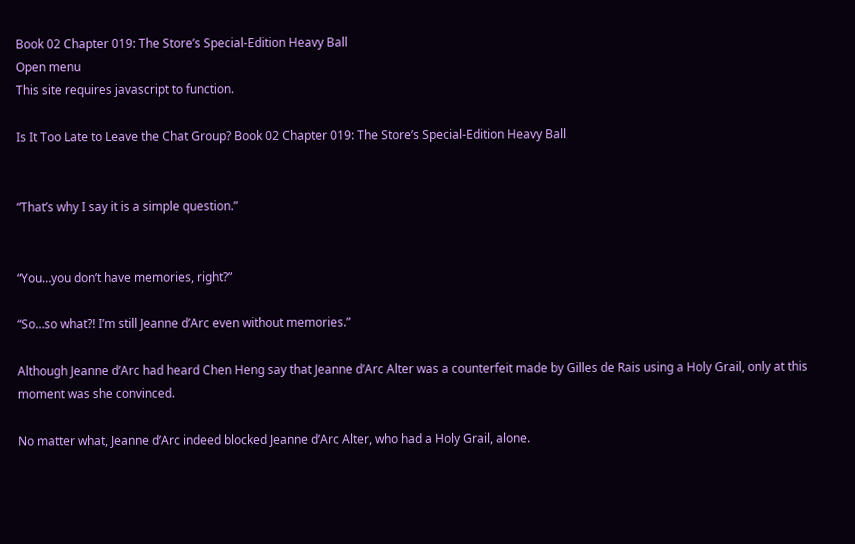Book 02 Chapter 019: The Store’s Special-Edition Heavy Ball
Open menu
This site requires javascript to function.

Is It Too Late to Leave the Chat Group? Book 02 Chapter 019: The Store’s Special-Edition Heavy Ball


“That’s why I say it is a simple question.”


“You…you don’t have memories, right?”

“So…so what?! I’m still Jeanne d’Arc even without memories.”

Although Jeanne d’Arc had heard Chen Heng say that Jeanne d’Arc Alter was a counterfeit made by Gilles de Rais using a Holy Grail, only at this moment was she convinced.

No matter what, Jeanne d’Arc indeed blocked Jeanne d’Arc Alter, who had a Holy Grail, alone.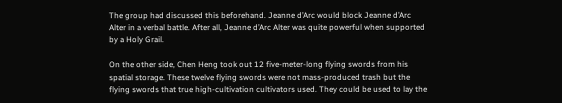The group had discussed this beforehand. Jeanne d’Arc would block Jeanne d’Arc Alter in a verbal battle. After all, Jeanne d’Arc Alter was quite powerful when supported by a Holy Grail.

On the other side, Chen Heng took out 12 five-meter-long flying swords from his spatial storage. These twelve flying swords were not mass-produced trash but the flying swords that true high-cultivation cultivators used. They could be used to lay the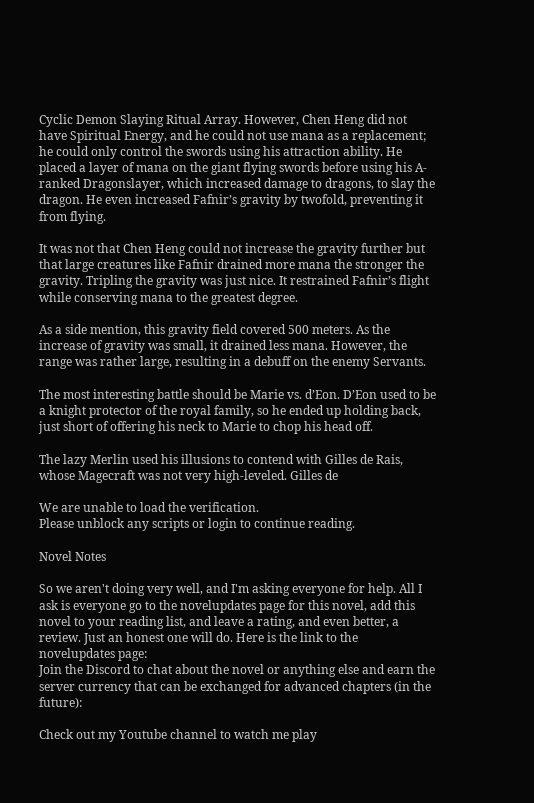Cyclic Demon Slaying Ritual Array. However, Chen Heng did not have Spiritual Energy, and he could not use mana as a replacement; he could only control the swords using his attraction ability. He placed a layer of mana on the giant flying swords before using his A-ranked Dragonslayer, which increased damage to dragons, to slay the dragon. He even increased Fafnir’s gravity by twofold, preventing it from flying.

It was not that Chen Heng could not increase the gravity further but that large creatures like Fafnir drained more mana the stronger the gravity. Tripling the gravity was just nice. It restrained Fafnir’s flight while conserving mana to the greatest degree.

As a side mention, this gravity field covered 500 meters. As the increase of gravity was small, it drained less mana. However, the range was rather large, resulting in a debuff on the enemy Servants.

The most interesting battle should be Marie vs. d’Eon. D’Eon used to be a knight protector of the royal family, so he ended up holding back, just short of offering his neck to Marie to chop his head off.

The lazy Merlin used his illusions to contend with Gilles de Rais, whose Magecraft was not very high-leveled. Gilles de

We are unable to load the verification.
Please unblock any scripts or login to continue reading.

Novel Notes

So we aren't doing very well, and I'm asking everyone for help. All I ask is everyone go to the novelupdates page for this novel, add this novel to your reading list, and leave a rating, and even better, a review. Just an honest one will do. Here is the link to the novelupdates page:
Join the Discord to chat about the novel or anything else and earn the server currency that can be exchanged for advanced chapters (in the future):

Check out my Youtube channel to watch me play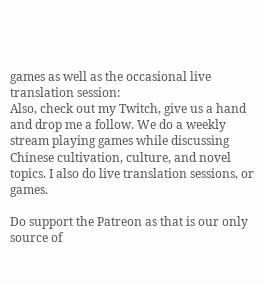games as well as the occasional live translation session:
Also, check out my Twitch, give us a hand and drop me a follow. We do a weekly stream playing games while discussing Chinese cultivation, culture, and novel topics. I also do live translation sessions, or games.

Do support the Patreon as that is our only source of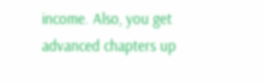income. Also, you get advanced chapters up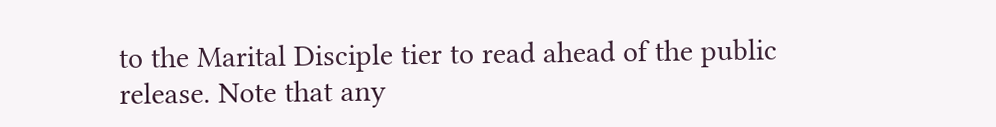to the Marital Disciple tier to read ahead of the public release. Note that any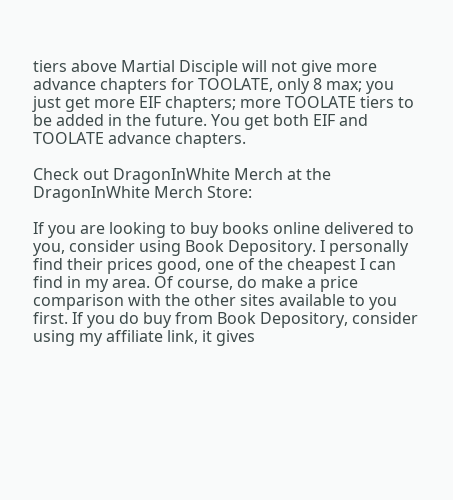tiers above Martial Disciple will not give more advance chapters for TOOLATE, only 8 max; you just get more EIF chapters; more TOOLATE tiers to be added in the future. You get both EIF and TOOLATE advance chapters.

Check out DragonInWhite Merch at the DragonInWhite Merch Store:

If you are looking to buy books online delivered to you, consider using Book Depository. I personally find their prices good, one of the cheapest I can find in my area. Of course, do make a price comparison with the other sites available to you first. If you do buy from Book Depository, consider using my affiliate link, it gives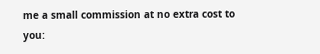me a small commission at no extra cost to you: